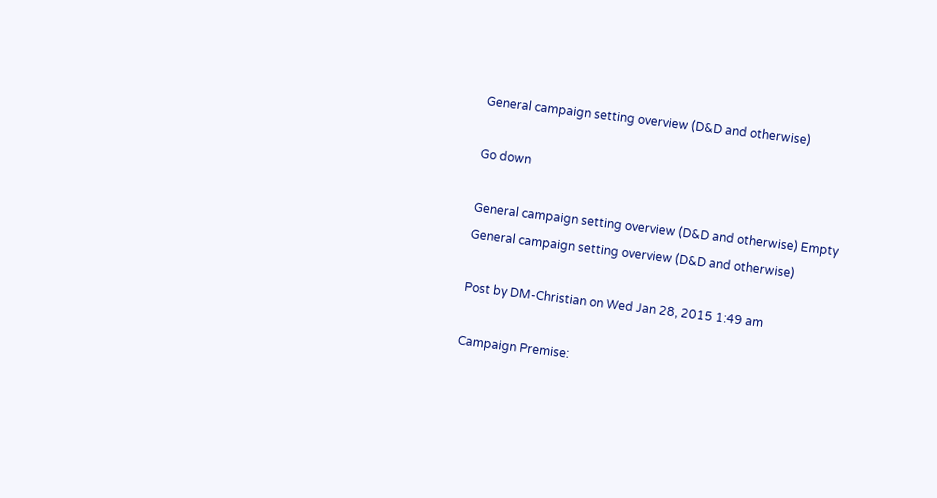General campaign setting overview (D&D and otherwise)

Go down

General campaign setting overview (D&D and otherwise) Empty General campaign setting overview (D&D and otherwise)

Post by DM-Christian on Wed Jan 28, 2015 1:49 am

Campaign Premise: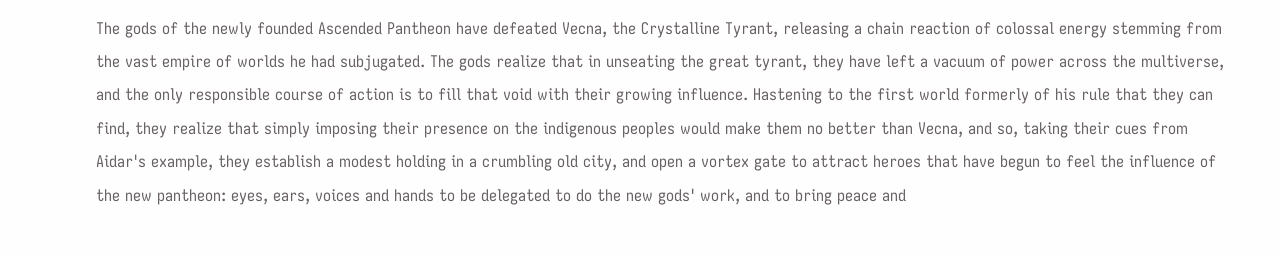The gods of the newly founded Ascended Pantheon have defeated Vecna, the Crystalline Tyrant, releasing a chain reaction of colossal energy stemming from the vast empire of worlds he had subjugated. The gods realize that in unseating the great tyrant, they have left a vacuum of power across the multiverse, and the only responsible course of action is to fill that void with their growing influence. Hastening to the first world formerly of his rule that they can find, they realize that simply imposing their presence on the indigenous peoples would make them no better than Vecna, and so, taking their cues from Aidar's example, they establish a modest holding in a crumbling old city, and open a vortex gate to attract heroes that have begun to feel the influence of the new pantheon: eyes, ears, voices and hands to be delegated to do the new gods' work, and to bring peace and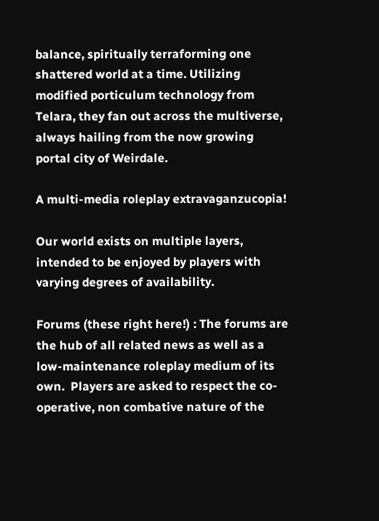balance, spiritually terraforming one shattered world at a time. Utilizing modified porticulum technology from Telara, they fan out across the multiverse, always hailing from the now growing portal city of Weirdale.

A multi-media roleplay extravaganzucopia!

Our world exists on multiple layers, intended to be enjoyed by players with varying degrees of availability.

Forums (these right here!) : The forums are the hub of all related news as well as a low-maintenance roleplay medium of its own.  Players are asked to respect the co-operative, non combative nature of the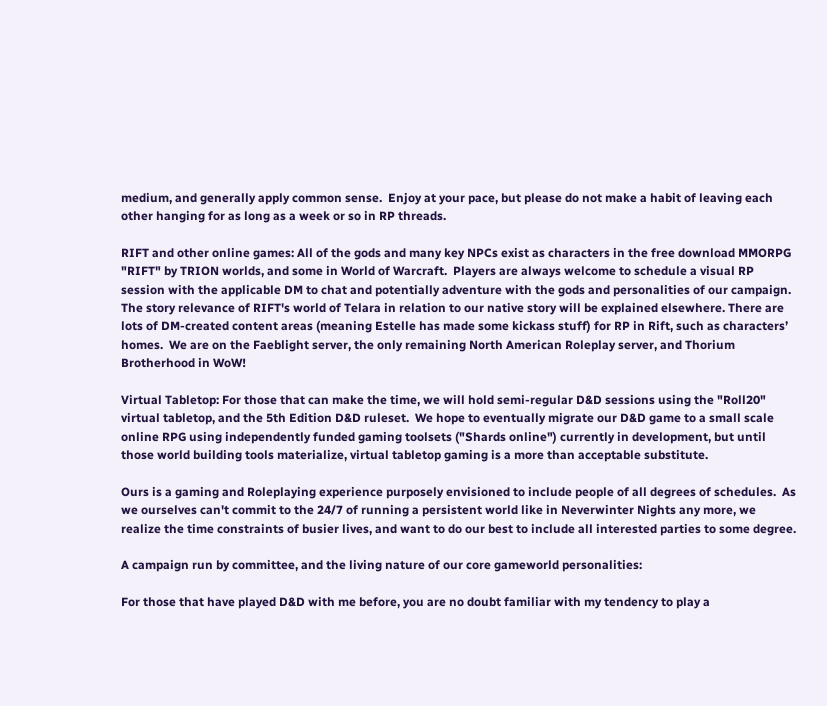medium, and generally apply common sense.  Enjoy at your pace, but please do not make a habit of leaving each other hanging for as long as a week or so in RP threads.

RIFT and other online games: All of the gods and many key NPCs exist as characters in the free download MMORPG "RIFT" by TRION worlds, and some in World of Warcraft.  Players are always welcome to schedule a visual RP session with the applicable DM to chat and potentially adventure with the gods and personalities of our campaign.  The story relevance of RIFT's world of Telara in relation to our native story will be explained elsewhere. There are lots of DM-created content areas (meaning Estelle has made some kickass stuff) for RP in Rift, such as characters’ homes.  We are on the Faeblight server, the only remaining North American Roleplay server, and Thorium Brotherhood in WoW!

Virtual Tabletop: For those that can make the time, we will hold semi-regular D&D sessions using the "Roll20" virtual tabletop, and the 5th Edition D&D ruleset.  We hope to eventually migrate our D&D game to a small scale online RPG using independently funded gaming toolsets ("Shards online") currently in development, but until those world building tools materialize, virtual tabletop gaming is a more than acceptable substitute.

Ours is a gaming and Roleplaying experience purposely envisioned to include people of all degrees of schedules.  As we ourselves can't commit to the 24/7 of running a persistent world like in Neverwinter Nights any more, we realize the time constraints of busier lives, and want to do our best to include all interested parties to some degree.

A campaign run by committee, and the living nature of our core gameworld personalities:

For those that have played D&D with me before, you are no doubt familiar with my tendency to play a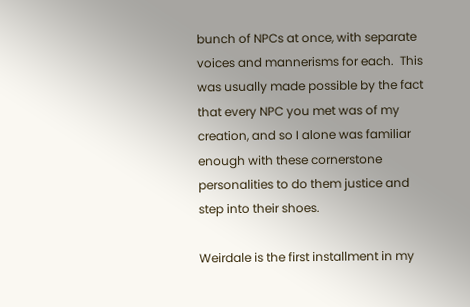bunch of NPCs at once, with separate voices and mannerisms for each.  This was usually made possible by the fact that every NPC you met was of my creation, and so I alone was familiar enough with these cornerstone personalities to do them justice and step into their shoes.

Weirdale is the first installment in my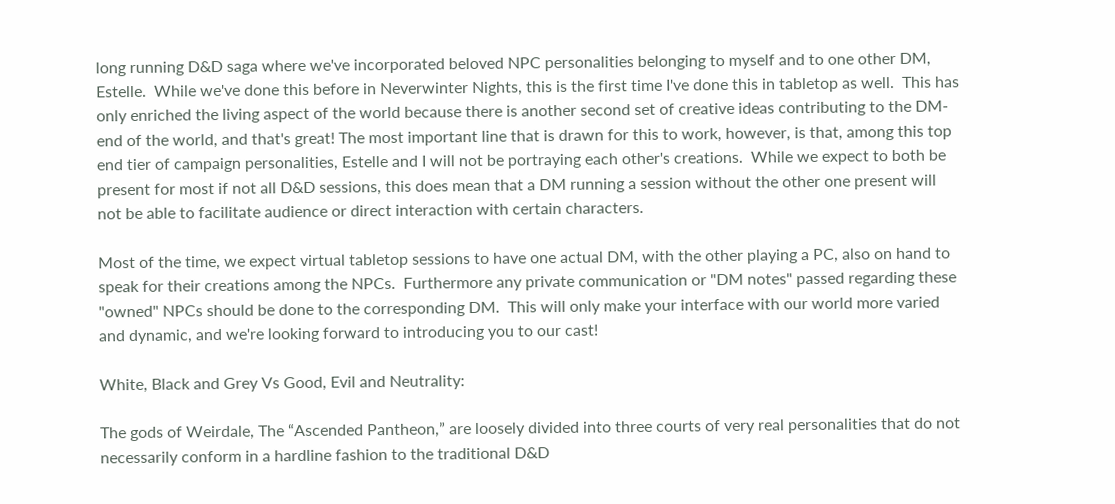long running D&D saga where we've incorporated beloved NPC personalities belonging to myself and to one other DM, Estelle.  While we've done this before in Neverwinter Nights, this is the first time I've done this in tabletop as well.  This has only enriched the living aspect of the world because there is another second set of creative ideas contributing to the DM-end of the world, and that's great! The most important line that is drawn for this to work, however, is that, among this top end tier of campaign personalities, Estelle and I will not be portraying each other's creations.  While we expect to both be present for most if not all D&D sessions, this does mean that a DM running a session without the other one present will not be able to facilitate audience or direct interaction with certain characters.

Most of the time, we expect virtual tabletop sessions to have one actual DM, with the other playing a PC, also on hand to speak for their creations among the NPCs.  Furthermore any private communication or "DM notes" passed regarding these "owned" NPCs should be done to the corresponding DM.  This will only make your interface with our world more varied and dynamic, and we're looking forward to introducing you to our cast!

White, Black and Grey Vs Good, Evil and Neutrality:

The gods of Weirdale, The “Ascended Pantheon,” are loosely divided into three courts of very real personalities that do not necessarily conform in a hardline fashion to the traditional D&D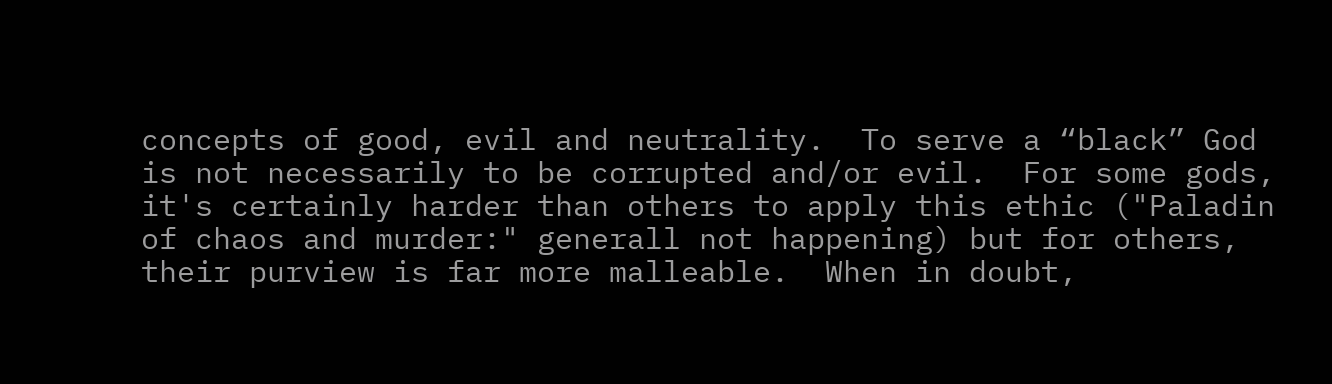concepts of good, evil and neutrality.  To serve a “black” God is not necessarily to be corrupted and/or evil.  For some gods, it's certainly harder than others to apply this ethic ("Paladin of chaos and murder:" generall not happening) but for others, their purview is far more malleable.  When in doubt,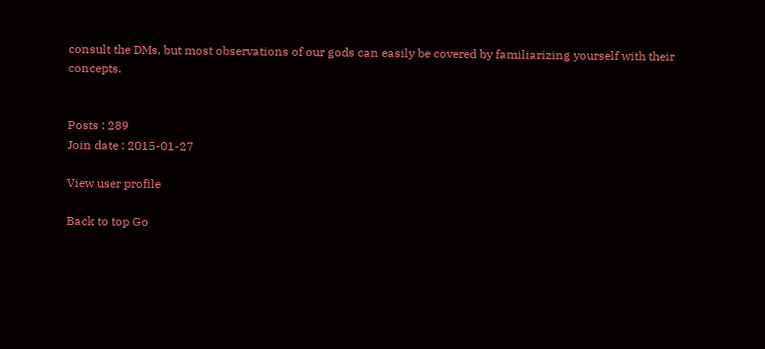consult the DMs, but most observations of our gods can easily be covered by familiarizing yourself with their concepts.


Posts : 289
Join date : 2015-01-27

View user profile

Back to top Go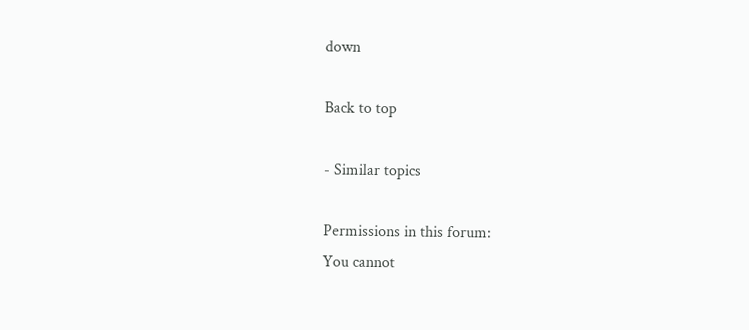down

Back to top

- Similar topics

Permissions in this forum:
You cannot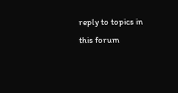reply to topics in this forum